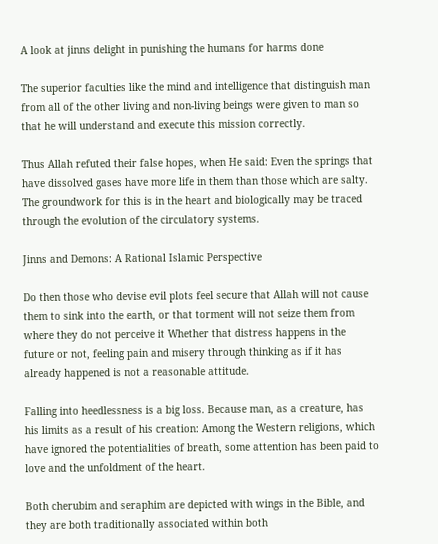A look at jinns delight in punishing the humans for harms done

The superior faculties like the mind and intelligence that distinguish man from all of the other living and non-living beings were given to man so that he will understand and execute this mission correctly.

Thus Allah refuted their false hopes, when He said: Even the springs that have dissolved gases have more life in them than those which are salty. The groundwork for this is in the heart and biologically may be traced through the evolution of the circulatory systems.

Jinns and Demons: A Rational Islamic Perspective

Do then those who devise evil plots feel secure that Allah will not cause them to sink into the earth, or that torment will not seize them from where they do not perceive it Whether that distress happens in the future or not, feeling pain and misery through thinking as if it has already happened is not a reasonable attitude.

Falling into heedlessness is a big loss. Because man, as a creature, has his limits as a result of his creation: Among the Western religions, which have ignored the potentialities of breath, some attention has been paid to love and the unfoldment of the heart.

Both cherubim and seraphim are depicted with wings in the Bible, and they are both traditionally associated within both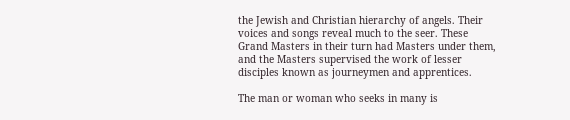the Jewish and Christian hierarchy of angels. Their voices and songs reveal much to the seer. These Grand Masters in their turn had Masters under them, and the Masters supervised the work of lesser disciples known as journeymen and apprentices.

The man or woman who seeks in many is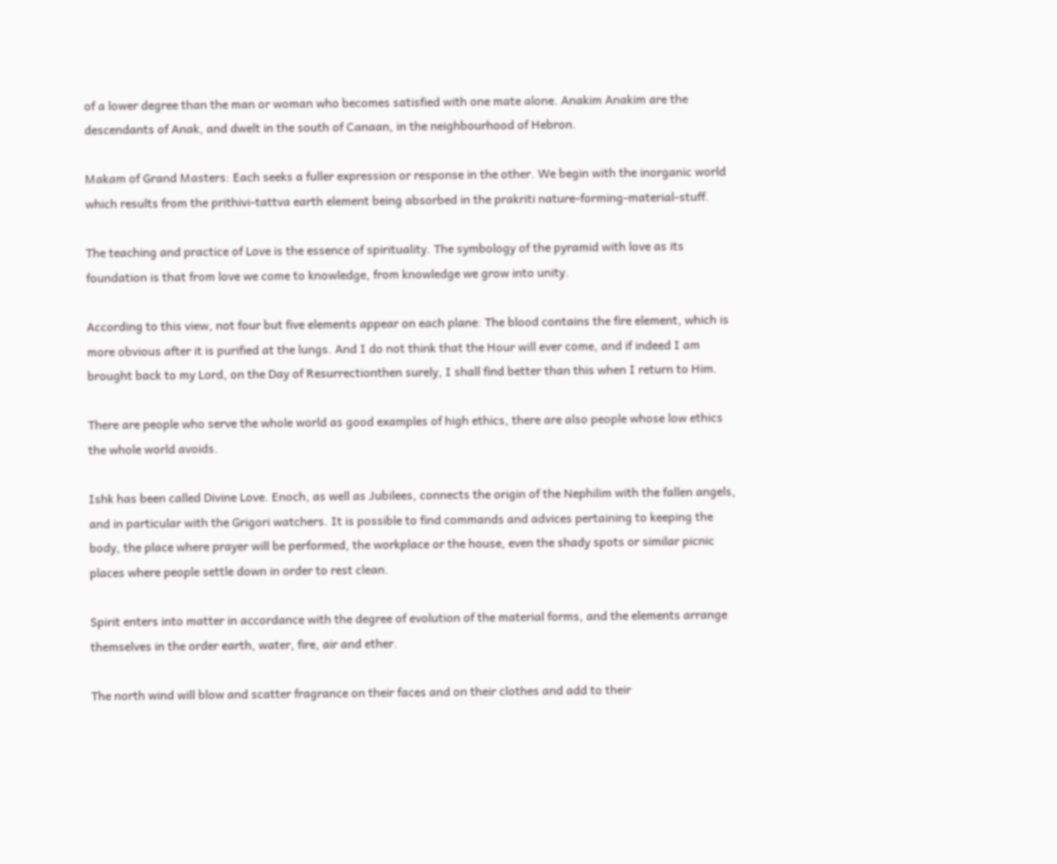of a lower degree than the man or woman who becomes satisfied with one mate alone. Anakim Anakim are the descendants of Anak, and dwelt in the south of Canaan, in the neighbourhood of Hebron.

Makam of Grand Masters: Each seeks a fuller expression or response in the other. We begin with the inorganic world which results from the prithivi-tattva earth element being absorbed in the prakriti nature-forming-material-stuff.

The teaching and practice of Love is the essence of spirituality. The symbology of the pyramid with love as its foundation is that from love we come to knowledge, from knowledge we grow into unity.

According to this view, not four but five elements appear on each plane: The blood contains the fire element, which is more obvious after it is purified at the lungs. And I do not think that the Hour will ever come, and if indeed I am brought back to my Lord, on the Day of Resurrectionthen surely, I shall find better than this when I return to Him.

There are people who serve the whole world as good examples of high ethics, there are also people whose low ethics the whole world avoids.

Ishk has been called Divine Love. Enoch, as well as Jubilees, connects the origin of the Nephilim with the fallen angels, and in particular with the Grigori watchers. It is possible to find commands and advices pertaining to keeping the body, the place where prayer will be performed, the workplace or the house, even the shady spots or similar picnic places where people settle down in order to rest clean.

Spirit enters into matter in accordance with the degree of evolution of the material forms, and the elements arrange themselves in the order earth, water, fire, air and ether.

The north wind will blow and scatter fragrance on their faces and on their clothes and add to their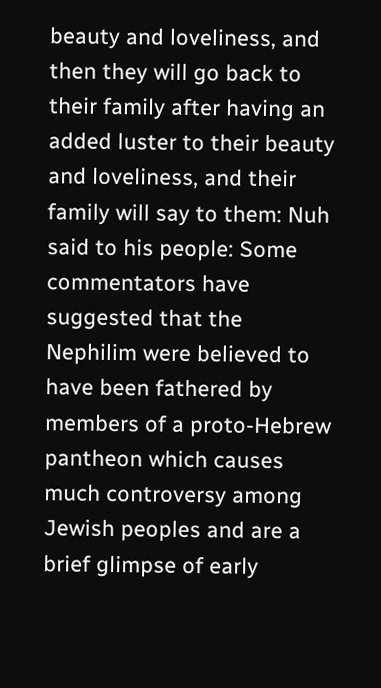beauty and loveliness, and then they will go back to their family after having an added luster to their beauty and loveliness, and their family will say to them: Nuh said to his people: Some commentators have suggested that the Nephilim were believed to have been fathered by members of a proto-Hebrew pantheon which causes much controversy among Jewish peoples and are a brief glimpse of early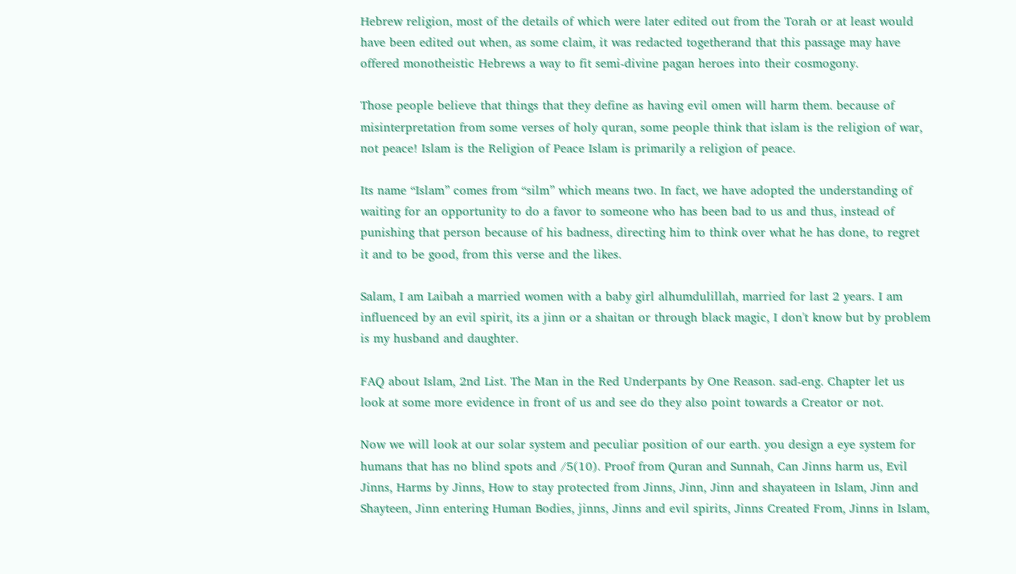Hebrew religion, most of the details of which were later edited out from the Torah or at least would have been edited out when, as some claim, it was redacted togetherand that this passage may have offered monotheistic Hebrews a way to fit semi-divine pagan heroes into their cosmogony.

Those people believe that things that they define as having evil omen will harm them. because of misinterpretation from some verses of holy quran, some people think that islam is the religion of war, not peace! Islam is the Religion of Peace Islam is primarily a religion of peace.

Its name “Islam” comes from “silm” which means two. In fact, we have adopted the understanding of waiting for an opportunity to do a favor to someone who has been bad to us and thus, instead of punishing that person because of his badness, directing him to think over what he has done, to regret it and to be good, from this verse and the likes.

Salam, I am Laibah a married women with a baby girl alhumdulillah, married for last 2 years. I am influenced by an evil spirit, its a jinn or a shaitan or through black magic, I don't know but by problem is my husband and daughter.

FAQ about Islam, 2nd List. The Man in the Red Underpants by One Reason. sad-eng. Chapter let us look at some more evidence in front of us and see do they also point towards a Creator or not.

Now we will look at our solar system and peculiar position of our earth. you design a eye system for humans that has no blind spots and /5(10). Proof from Quran and Sunnah, Can Jinns harm us, Evil Jinns, Harms by Jinns, How to stay protected from Jinns, Jinn, Jinn and shayateen in Islam, Jinn and Shayteen, Jinn entering Human Bodies, jinns, Jinns and evil spirits, Jinns Created From, Jinns in Islam,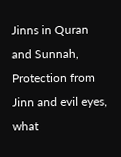Jinns in Quran and Sunnah, Protection from Jinn and evil eyes, what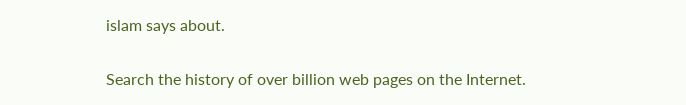islam says about.

Search the history of over billion web pages on the Internet.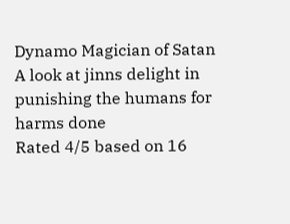Dynamo Magician of Satan A look at jinns delight in punishing the humans for harms done
Rated 4/5 based on 16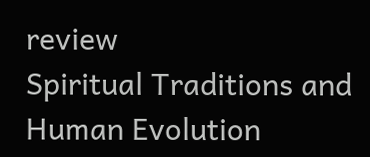review
Spiritual Traditions and Human Evolution